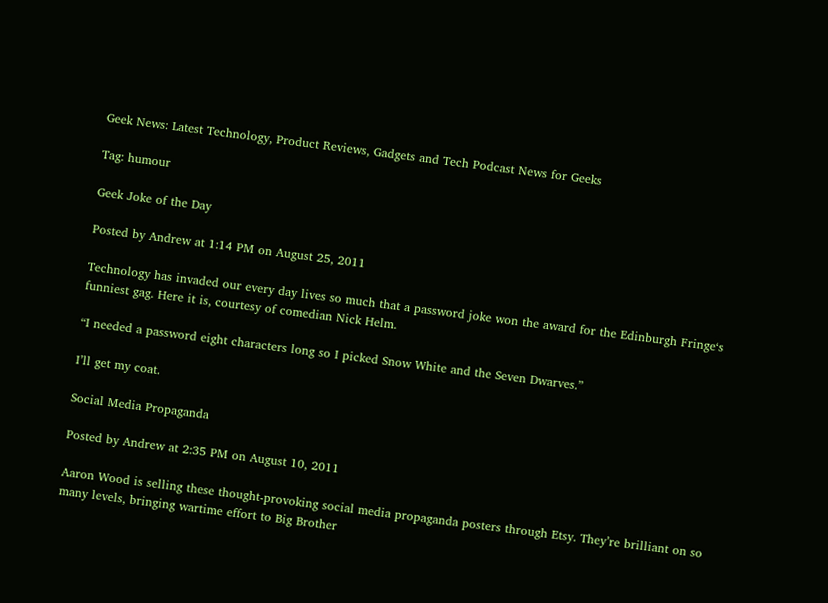Geek News: Latest Technology, Product Reviews, Gadgets and Tech Podcast News for Geeks

Tag: humour

Geek Joke of the Day

Posted by Andrew at 1:14 PM on August 25, 2011

Technology has invaded our every day lives so much that a password joke won the award for the Edinburgh Fringe‘s funniest gag. Here it is, courtesy of comedian Nick Helm.

“I needed a password eight characters long so I picked Snow White and the Seven Dwarves.”

I’ll get my coat.

Social Media Propaganda

Posted by Andrew at 2:35 PM on August 10, 2011

Aaron Wood is selling these thought-provoking social media propaganda posters through Etsy. They’re brilliant on so many levels, bringing wartime effort to Big Brother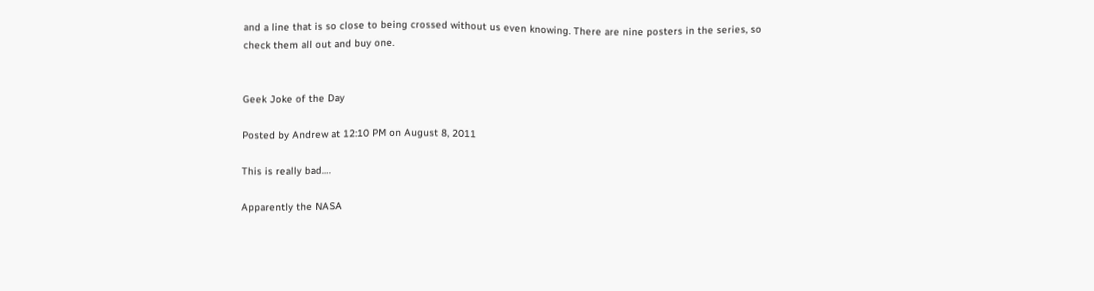and a line that is so close to being crossed without us even knowing. There are nine posters in the series, so check them all out and buy one.


Geek Joke of the Day

Posted by Andrew at 12:10 PM on August 8, 2011

This is really bad….

Apparently the NASA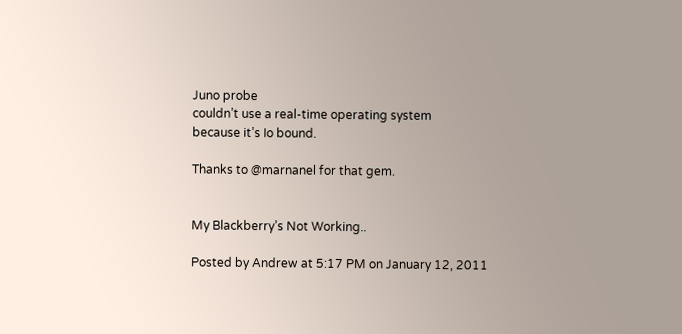Juno probe
couldn’t use a real-time operating system
because it’s Io bound.

Thanks to @marnanel for that gem.


My Blackberry’s Not Working..

Posted by Andrew at 5:17 PM on January 12, 2011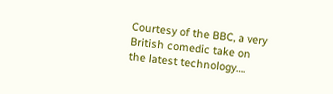Courtesy of the BBC, a very British comedic take on the latest technology….